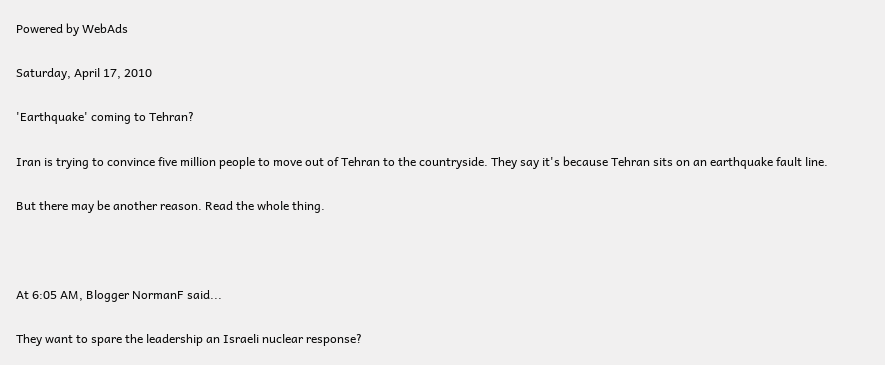Powered by WebAds

Saturday, April 17, 2010

'Earthquake' coming to Tehran?

Iran is trying to convince five million people to move out of Tehran to the countryside. They say it's because Tehran sits on an earthquake fault line.

But there may be another reason. Read the whole thing.



At 6:05 AM, Blogger NormanF said...

They want to spare the leadership an Israeli nuclear response?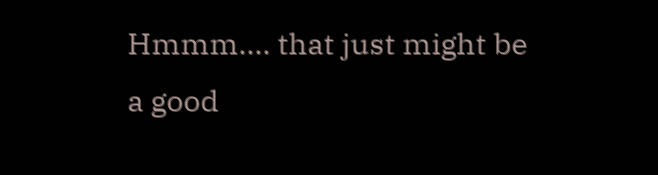Hmmm.... that just might be a good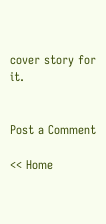cover story for it.


Post a Comment

<< Home